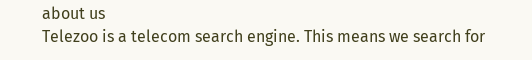about us
Telezoo is a telecom search engine. This means we search for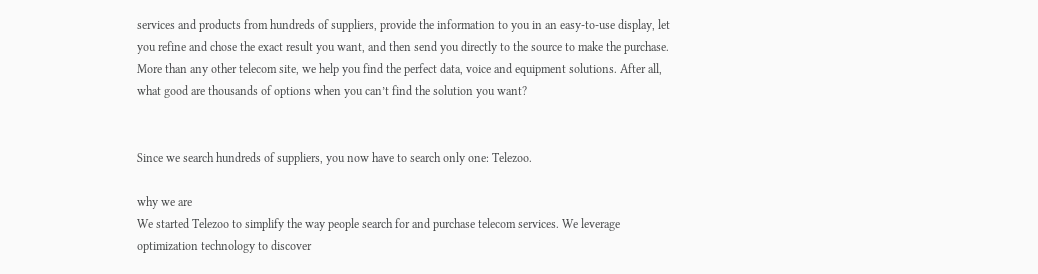services and products from hundreds of suppliers, provide the information to you in an easy-to-use display, let you refine and chose the exact result you want, and then send you directly to the source to make the purchase. More than any other telecom site, we help you find the perfect data, voice and equipment solutions. After all, what good are thousands of options when you can’t find the solution you want?


Since we search hundreds of suppliers, you now have to search only one: Telezoo.

why we are
We started Telezoo to simplify the way people search for and purchase telecom services. We leverage optimization technology to discover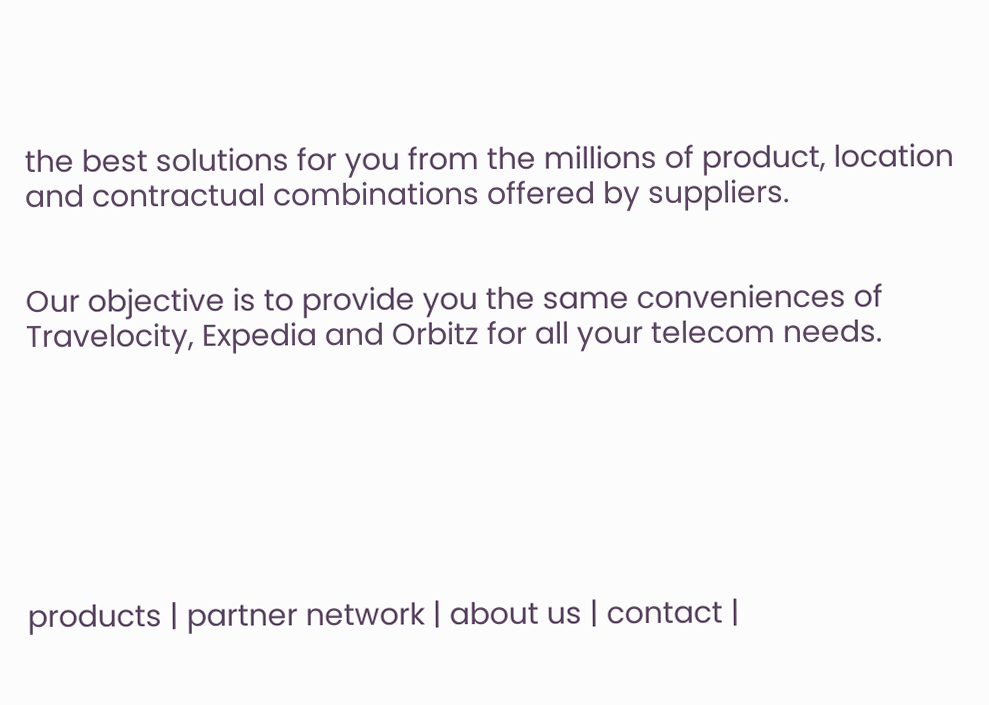the best solutions for you from the millions of product, location and contractual combinations offered by suppliers.


Our objective is to provide you the same conveniences of Travelocity, Expedia and Orbitz for all your telecom needs.







products | partner network | about us | contact |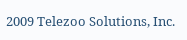2009 Telezoo Solutions, Inc.